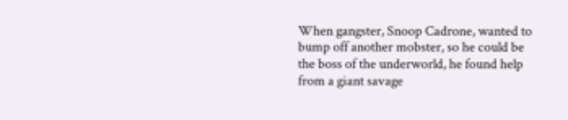When gangster, Snoop Cadrone, wanted to bump off another mobster, so he could be the boss of the underworld, he found help from a giant savage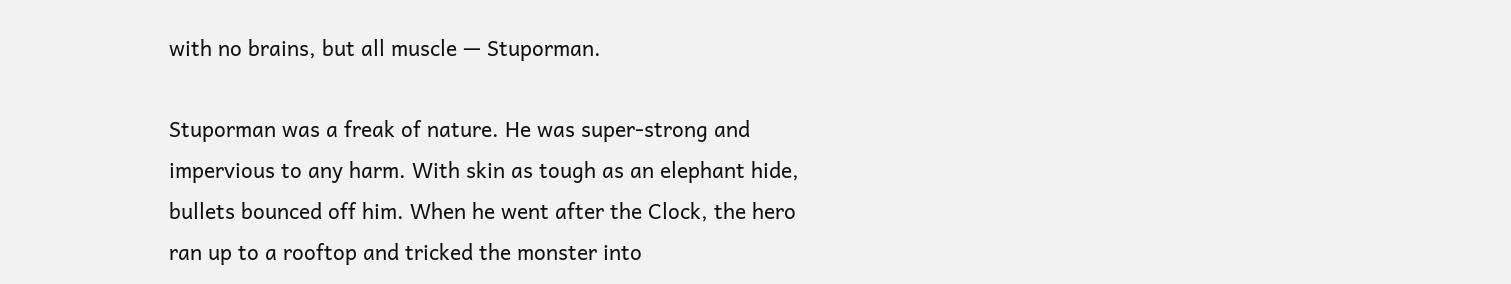with no brains, but all muscle — Stuporman.

Stuporman was a freak of nature. He was super-strong and impervious to any harm. With skin as tough as an elephant hide, bullets bounced off him. When he went after the Clock, the hero ran up to a rooftop and tricked the monster into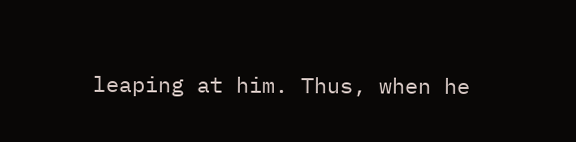leaping at him. Thus, when he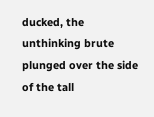ducked, the unthinking brute plunged over the side of the tall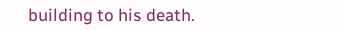building to his death.